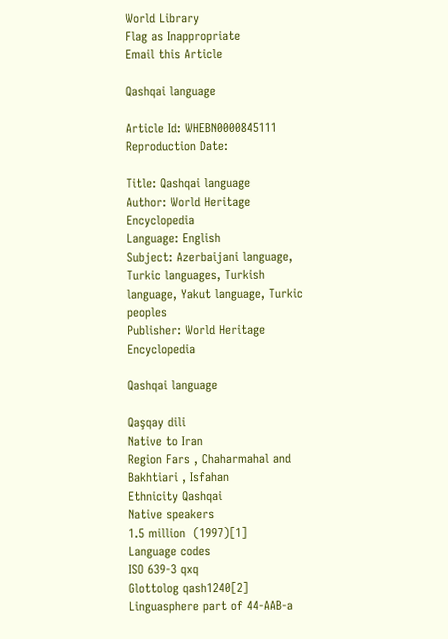World Library
Flag as Inappropriate
Email this Article

Qashqai language

Article Id: WHEBN0000845111
Reproduction Date:

Title: Qashqai language
Author: World Heritage Encyclopedia
Language: English
Subject: Azerbaijani language, Turkic languages, Turkish language, Yakut language, Turkic peoples
Publisher: World Heritage Encyclopedia

Qashqai language

Qaşqay dili
Native to Iran
Region Fars , Chaharmahal and Bakhtiari , Isfahan
Ethnicity Qashqai
Native speakers
1.5 million  (1997)[1]
Language codes
ISO 639-3 qxq
Glottolog qash1240[2]
Linguasphere part of 44-AAB-a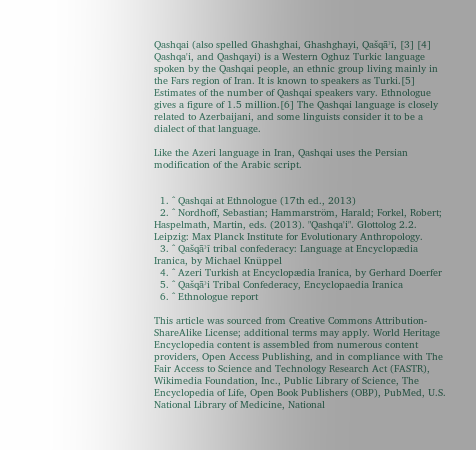Qashqai (also spelled Ghashghai, Ghashghayi, Qašqāʾī, [3] [4] Qashqa'i, and Qashqayi) is a Western Oghuz Turkic language spoken by the Qashqai people, an ethnic group living mainly in the Fars region of Iran. It is known to speakers as Turki.[5] Estimates of the number of Qashqai speakers vary. Ethnologue gives a figure of 1.5 million.[6] The Qashqai language is closely related to Azerbaijani, and some linguists consider it to be a dialect of that language.

Like the Azeri language in Iran, Qashqai uses the Persian modification of the Arabic script.


  1. ^ Qashqai at Ethnologue (17th ed., 2013)
  2. ^ Nordhoff, Sebastian; Hammarström, Harald; Forkel, Robert; Haspelmath, Martin, eds. (2013). "Qashqa'i". Glottolog 2.2. Leipzig: Max Planck Institute for Evolutionary Anthropology.
  3. ^ Qašqāʾī tribal confederacy: Language at Encyclopædia Iranica, by Michael Knüppel
  4. ^ Azeri Turkish at Encyclopædia Iranica, by Gerhard Doerfer
  5. ^ Qašqāʾi Tribal Confederacy, Encyclopaedia Iranica
  6. ^ Ethnologue report

This article was sourced from Creative Commons Attribution-ShareAlike License; additional terms may apply. World Heritage Encyclopedia content is assembled from numerous content providers, Open Access Publishing, and in compliance with The Fair Access to Science and Technology Research Act (FASTR), Wikimedia Foundation, Inc., Public Library of Science, The Encyclopedia of Life, Open Book Publishers (OBP), PubMed, U.S. National Library of Medicine, National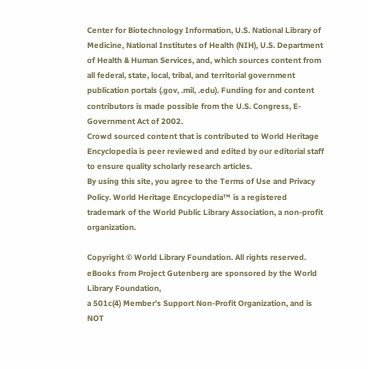Center for Biotechnology Information, U.S. National Library of Medicine, National Institutes of Health (NIH), U.S. Department of Health & Human Services, and, which sources content from all federal, state, local, tribal, and territorial government publication portals (.gov, .mil, .edu). Funding for and content contributors is made possible from the U.S. Congress, E-Government Act of 2002.
Crowd sourced content that is contributed to World Heritage Encyclopedia is peer reviewed and edited by our editorial staff to ensure quality scholarly research articles.
By using this site, you agree to the Terms of Use and Privacy Policy. World Heritage Encyclopedia™ is a registered trademark of the World Public Library Association, a non-profit organization.

Copyright © World Library Foundation. All rights reserved. eBooks from Project Gutenberg are sponsored by the World Library Foundation,
a 501c(4) Member's Support Non-Profit Organization, and is NOT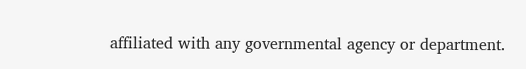affiliated with any governmental agency or department.